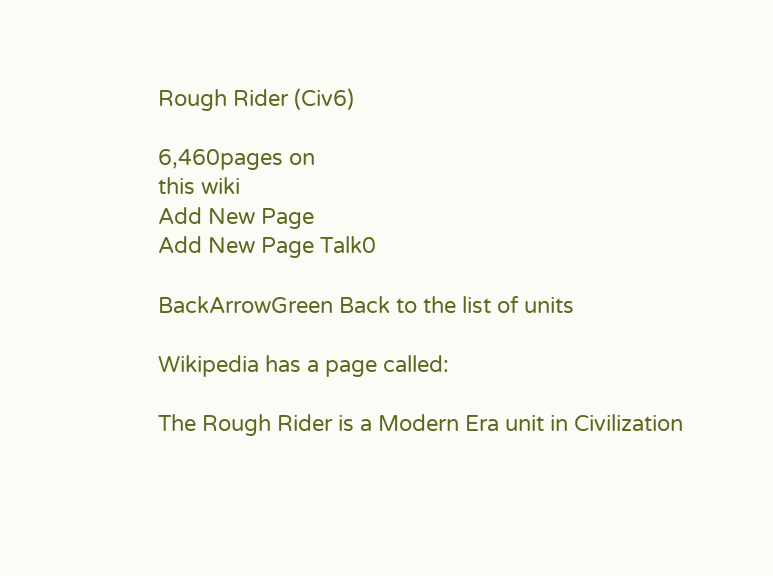Rough Rider (Civ6)

6,460pages on
this wiki
Add New Page
Add New Page Talk0

BackArrowGreen Back to the list of units

Wikipedia has a page called:

The Rough Rider is a Modern Era unit in Civilization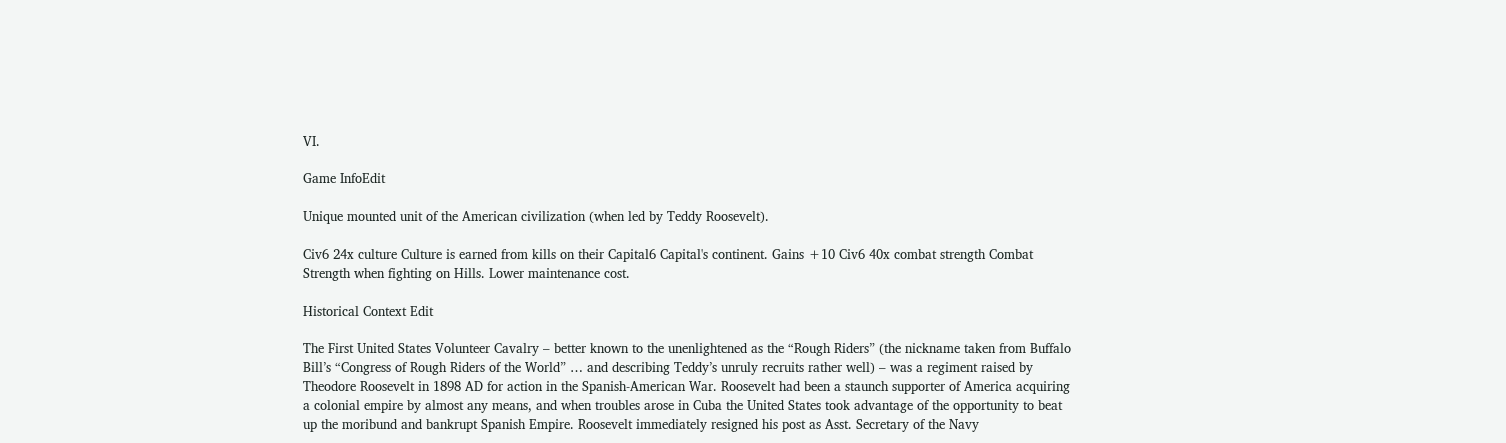VI.

Game InfoEdit

Unique mounted unit of the American civilization (when led by Teddy Roosevelt).

Civ6 24x culture Culture is earned from kills on their Capital6 Capital's continent. Gains +10 Civ6 40x combat strength Combat Strength when fighting on Hills. Lower maintenance cost.

Historical Context Edit

The First United States Volunteer Cavalry – better known to the unenlightened as the “Rough Riders” (the nickname taken from Buffalo Bill’s “Congress of Rough Riders of the World” … and describing Teddy’s unruly recruits rather well) – was a regiment raised by Theodore Roosevelt in 1898 AD for action in the Spanish-American War. Roosevelt had been a staunch supporter of America acquiring a colonial empire by almost any means, and when troubles arose in Cuba the United States took advantage of the opportunity to beat up the moribund and bankrupt Spanish Empire. Roosevelt immediately resigned his post as Asst. Secretary of the Navy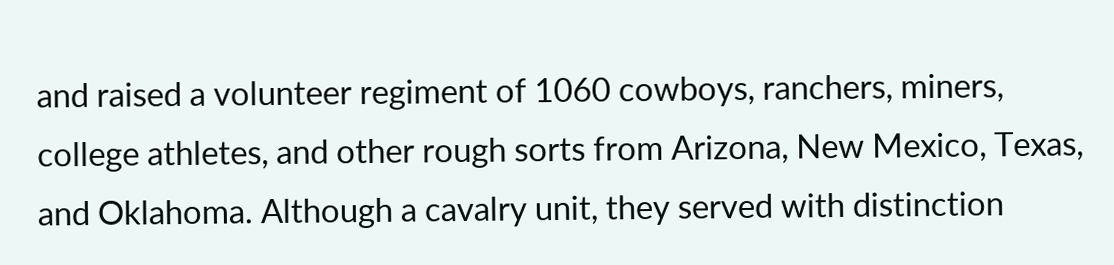and raised a volunteer regiment of 1060 cowboys, ranchers, miners, college athletes, and other rough sorts from Arizona, New Mexico, Texas, and Oklahoma. Although a cavalry unit, they served with distinction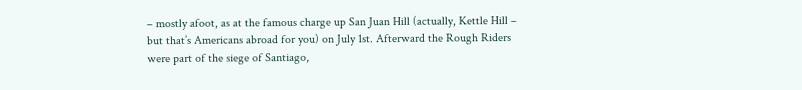– mostly afoot, as at the famous charge up San Juan Hill (actually, Kettle Hill – but that’s Americans abroad for you) on July 1st. Afterward the Rough Riders were part of the siege of Santiago,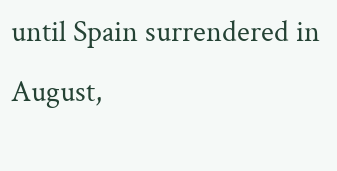until Spain surrendered in August,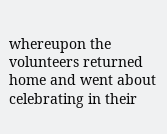whereupon the volunteers returned home and went about celebrating in their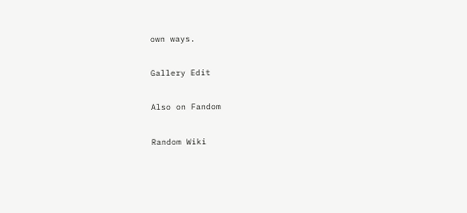own ways.

Gallery Edit

Also on Fandom

Random Wiki